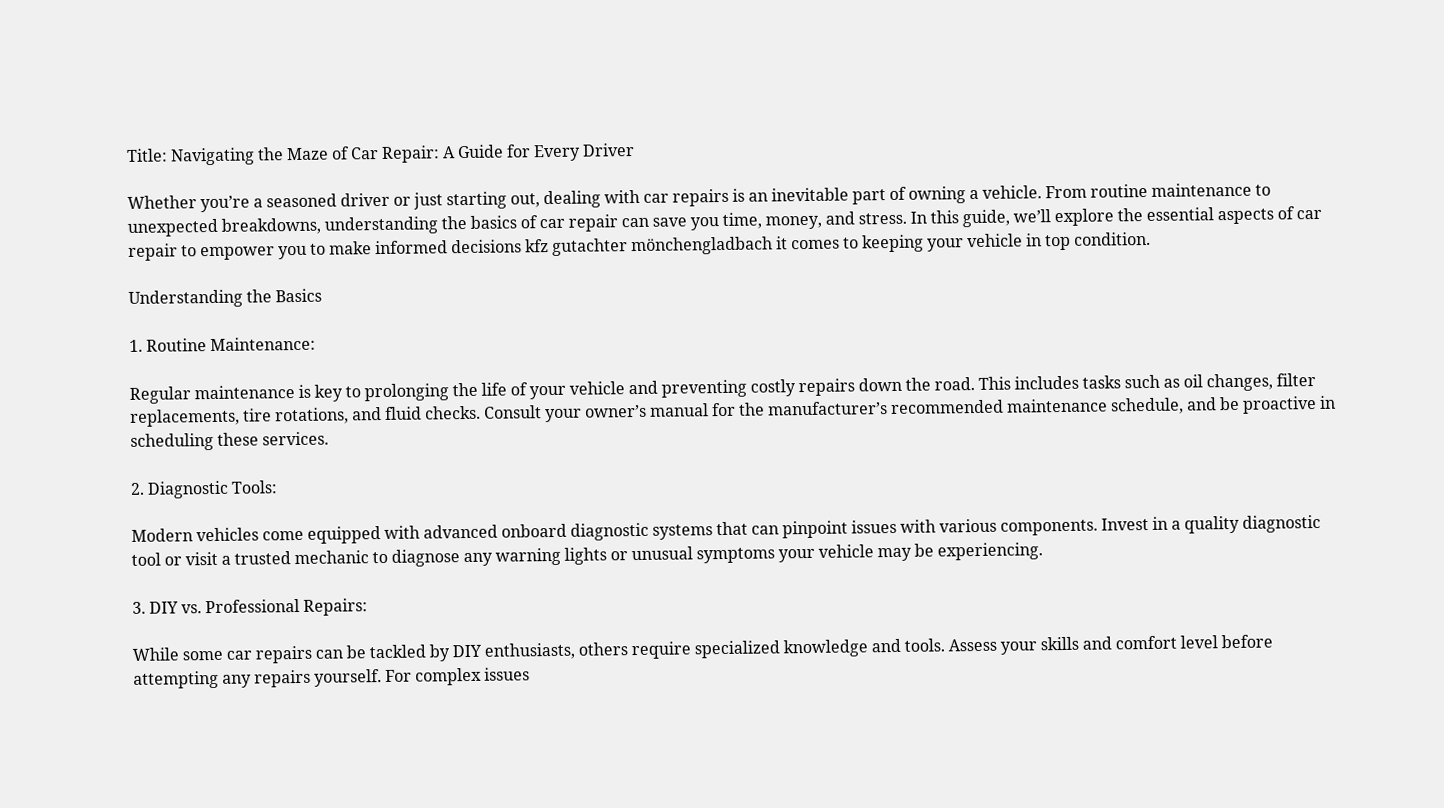Title: Navigating the Maze of Car Repair: A Guide for Every Driver

Whether you’re a seasoned driver or just starting out, dealing with car repairs is an inevitable part of owning a vehicle. From routine maintenance to unexpected breakdowns, understanding the basics of car repair can save you time, money, and stress. In this guide, we’ll explore the essential aspects of car repair to empower you to make informed decisions kfz gutachter mönchengladbach it comes to keeping your vehicle in top condition.

Understanding the Basics

1. Routine Maintenance:

Regular maintenance is key to prolonging the life of your vehicle and preventing costly repairs down the road. This includes tasks such as oil changes, filter replacements, tire rotations, and fluid checks. Consult your owner’s manual for the manufacturer’s recommended maintenance schedule, and be proactive in scheduling these services.

2. Diagnostic Tools:

Modern vehicles come equipped with advanced onboard diagnostic systems that can pinpoint issues with various components. Invest in a quality diagnostic tool or visit a trusted mechanic to diagnose any warning lights or unusual symptoms your vehicle may be experiencing.

3. DIY vs. Professional Repairs:

While some car repairs can be tackled by DIY enthusiasts, others require specialized knowledge and tools. Assess your skills and comfort level before attempting any repairs yourself. For complex issues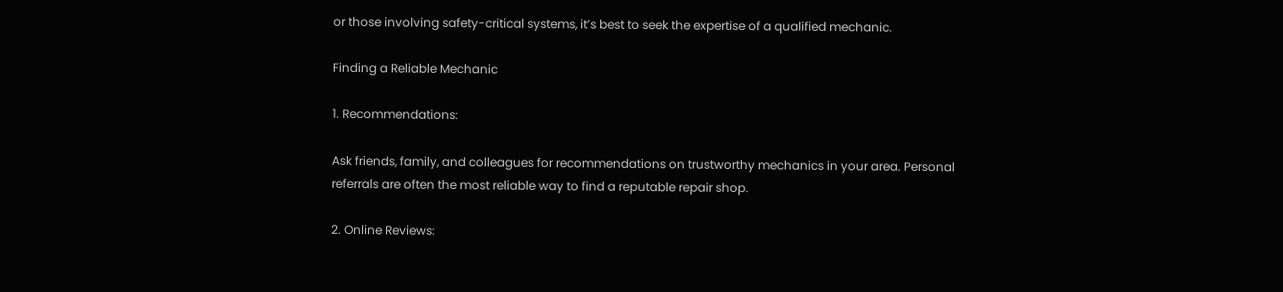or those involving safety-critical systems, it’s best to seek the expertise of a qualified mechanic.

Finding a Reliable Mechanic

1. Recommendations:

Ask friends, family, and colleagues for recommendations on trustworthy mechanics in your area. Personal referrals are often the most reliable way to find a reputable repair shop.

2. Online Reviews: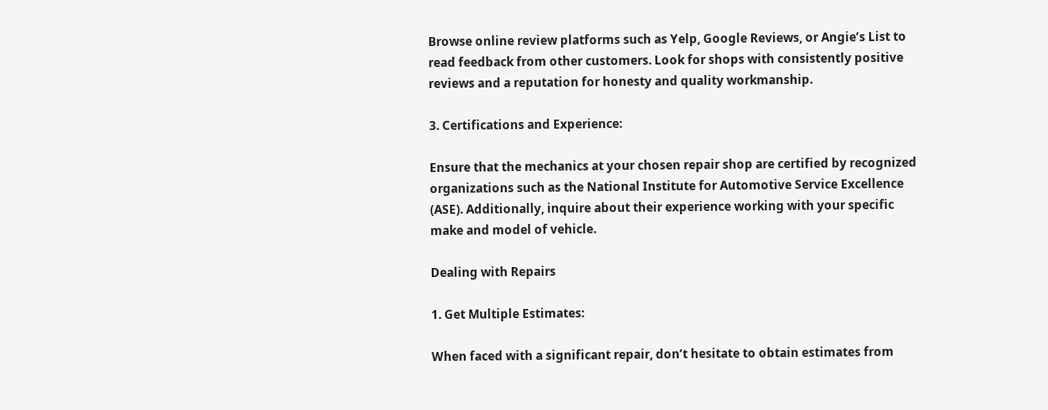Browse online review platforms such as Yelp, Google Reviews, or Angie’s List to read feedback from other customers. Look for shops with consistently positive reviews and a reputation for honesty and quality workmanship.

3. Certifications and Experience:

Ensure that the mechanics at your chosen repair shop are certified by recognized organizations such as the National Institute for Automotive Service Excellence (ASE). Additionally, inquire about their experience working with your specific make and model of vehicle.

Dealing with Repairs

1. Get Multiple Estimates:

When faced with a significant repair, don’t hesitate to obtain estimates from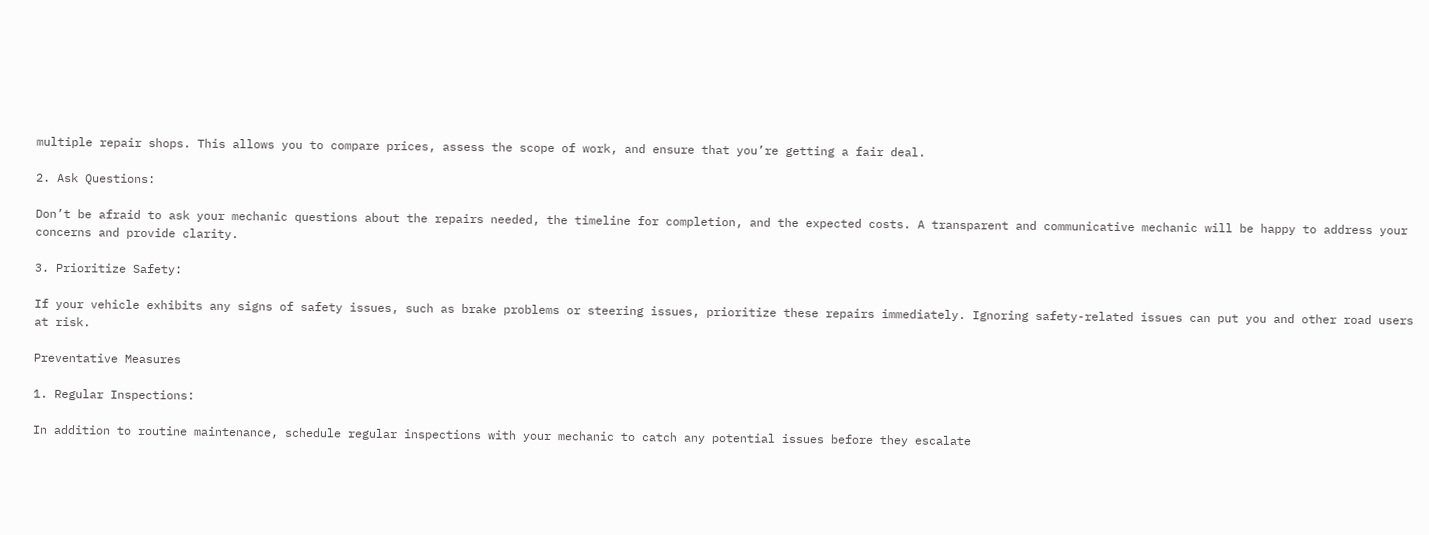multiple repair shops. This allows you to compare prices, assess the scope of work, and ensure that you’re getting a fair deal.

2. Ask Questions:

Don’t be afraid to ask your mechanic questions about the repairs needed, the timeline for completion, and the expected costs. A transparent and communicative mechanic will be happy to address your concerns and provide clarity.

3. Prioritize Safety:

If your vehicle exhibits any signs of safety issues, such as brake problems or steering issues, prioritize these repairs immediately. Ignoring safety-related issues can put you and other road users at risk.

Preventative Measures

1. Regular Inspections:

In addition to routine maintenance, schedule regular inspections with your mechanic to catch any potential issues before they escalate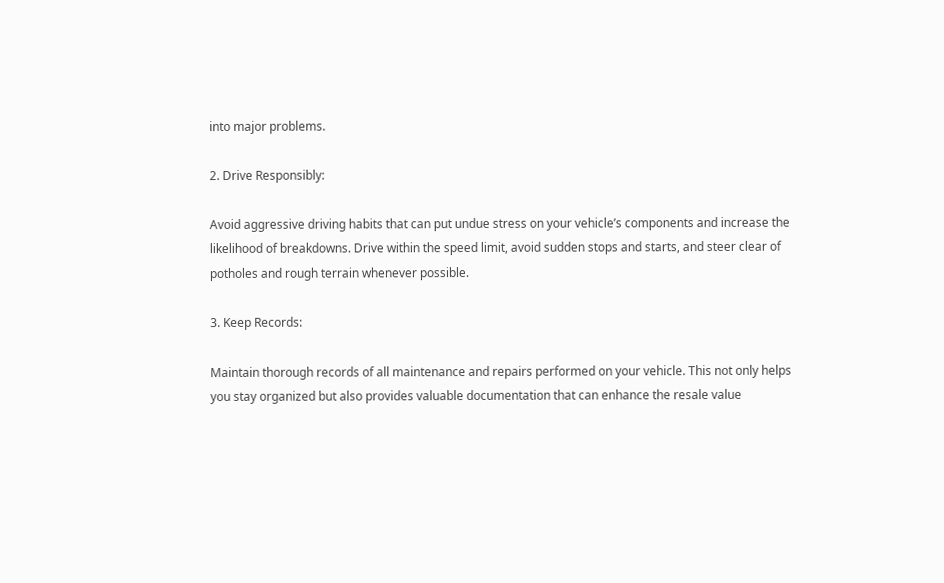into major problems.

2. Drive Responsibly:

Avoid aggressive driving habits that can put undue stress on your vehicle’s components and increase the likelihood of breakdowns. Drive within the speed limit, avoid sudden stops and starts, and steer clear of potholes and rough terrain whenever possible.

3. Keep Records:

Maintain thorough records of all maintenance and repairs performed on your vehicle. This not only helps you stay organized but also provides valuable documentation that can enhance the resale value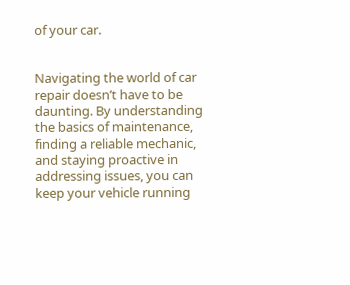of your car.


Navigating the world of car repair doesn’t have to be daunting. By understanding the basics of maintenance, finding a reliable mechanic, and staying proactive in addressing issues, you can keep your vehicle running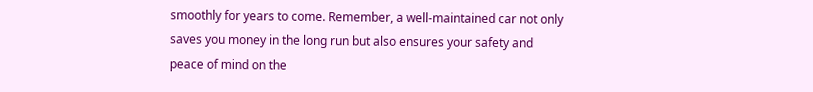smoothly for years to come. Remember, a well-maintained car not only saves you money in the long run but also ensures your safety and peace of mind on the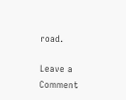road.

Leave a Comment